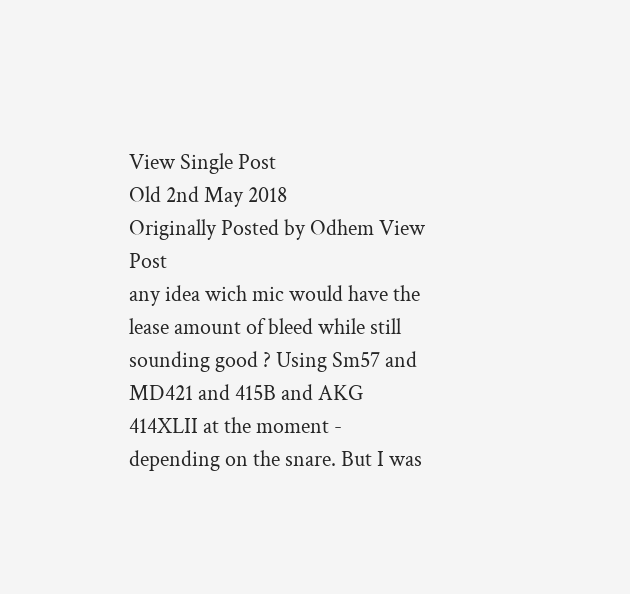View Single Post
Old 2nd May 2018
Originally Posted by Odhem View Post
any idea wich mic would have the lease amount of bleed while still sounding good ? Using Sm57 and MD421 and 415B and AKG 414XLII at the moment - depending on the snare. But I was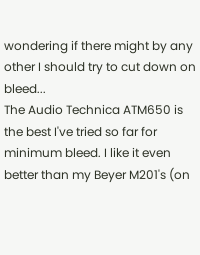wondering if there might by any other I should try to cut down on bleed...
The Audio Technica ATM650 is the best I've tried so far for minimum bleed. I like it even better than my Beyer M201's (on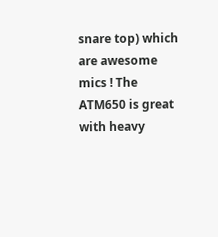snare top) which are awesome mics ! The ATM650 is great with heavy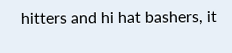hitters and hi hat bashers, it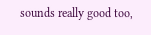sounds really good too,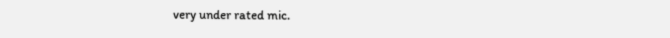very under rated mic.